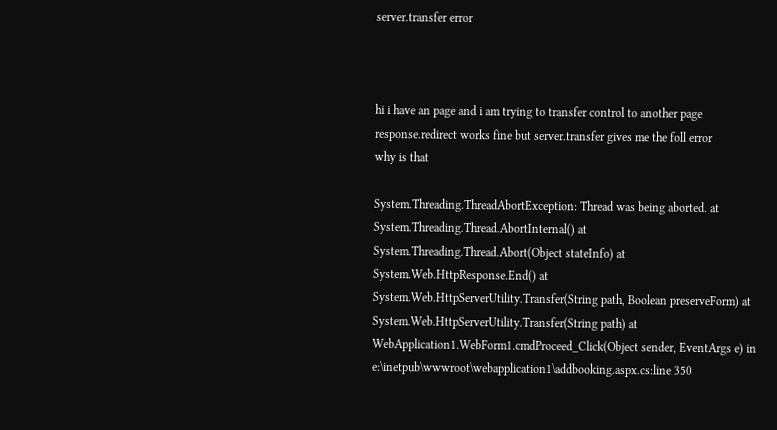server.transfer error



hi i have an page and i am trying to transfer control to another page
response.redirect works fine but server.transfer gives me the foll error
why is that

System.Threading.ThreadAbortException: Thread was being aborted. at
System.Threading.Thread.AbortInternal() at
System.Threading.Thread.Abort(Object stateInfo) at
System.Web.HttpResponse.End() at
System.Web.HttpServerUtility.Transfer(String path, Boolean preserveForm) at
System.Web.HttpServerUtility.Transfer(String path) at
WebApplication1.WebForm1.cmdProceed_Click(Object sender, EventArgs e) in
e:\inetpub\wwwroot\webapplication1\addbooking.aspx.cs:line 350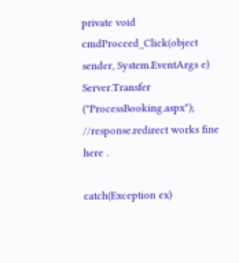private void cmdProceed_Click(object sender, System.EventArgs e)
Server.Transfer ("ProcessBooking.aspx");
//response.redirect works fine here .

catch(Exception ex)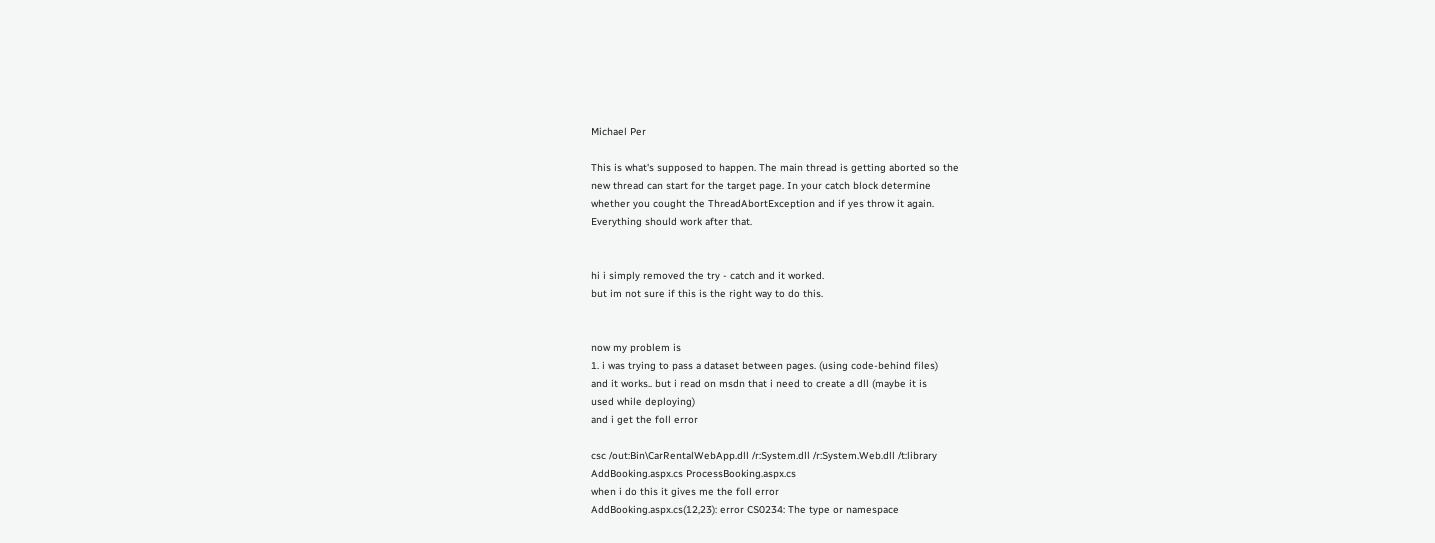Michael Per

This is what's supposed to happen. The main thread is getting aborted so the
new thread can start for the target page. In your catch block determine
whether you cought the ThreadAbortException and if yes throw it again.
Everything should work after that.


hi i simply removed the try - catch and it worked.
but im not sure if this is the right way to do this.


now my problem is
1. i was trying to pass a dataset between pages. (using code-behind files)
and it works.. but i read on msdn that i need to create a dll (maybe it is
used while deploying)
and i get the foll error

csc /out:Bin\CarRentalWebApp.dll /r:System.dll /r:System.Web.dll /t:library
AddBooking.aspx.cs ProcessBooking.aspx.cs
when i do this it gives me the foll error
AddBooking.aspx.cs(12,23): error CS0234: The type or namespace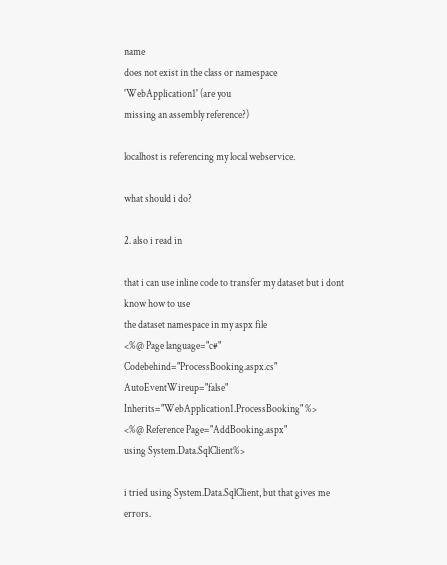name
does not exist in the class or namespace 'WebApplication1' (are you
missing an assembly reference?)

localhost is referencing my local webservice.

what should i do?

2. also i read in

that i can use inline code to transfer my dataset but i dont know how to use
the dataset namespace in my aspx file
<%@ Page language="c#" Codebehind="ProcessBooking.aspx.cs"
AutoEventWireup="false" Inherits="WebApplication1.ProcessBooking" %>
<%@ Reference Page="AddBooking.aspx"
using System.Data.SqlClient%>

i tried using System.Data.SqlClient, but that gives me errors.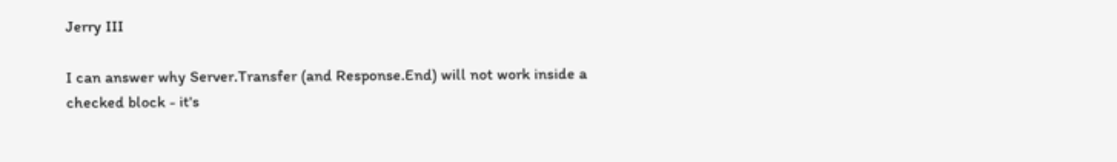Jerry III

I can answer why Server.Transfer (and Response.End) will not work inside a
checked block - it's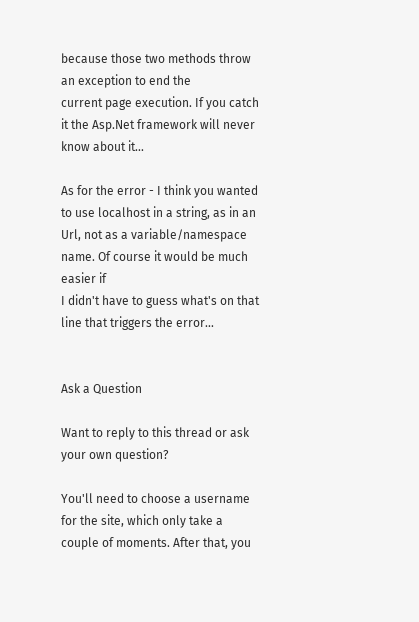because those two methods throw an exception to end the
current page execution. If you catch it the Asp.Net framework will never
know about it...

As for the error - I think you wanted to use localhost in a string, as in an
Url, not as a variable/namespace name. Of course it would be much easier if
I didn't have to guess what's on that line that triggers the error...


Ask a Question

Want to reply to this thread or ask your own question?

You'll need to choose a username for the site, which only take a couple of moments. After that, you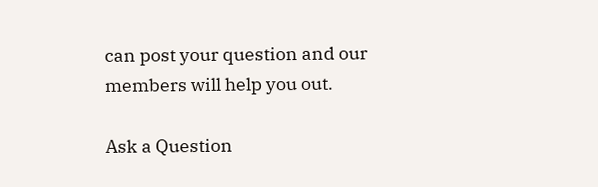can post your question and our members will help you out.

Ask a Question